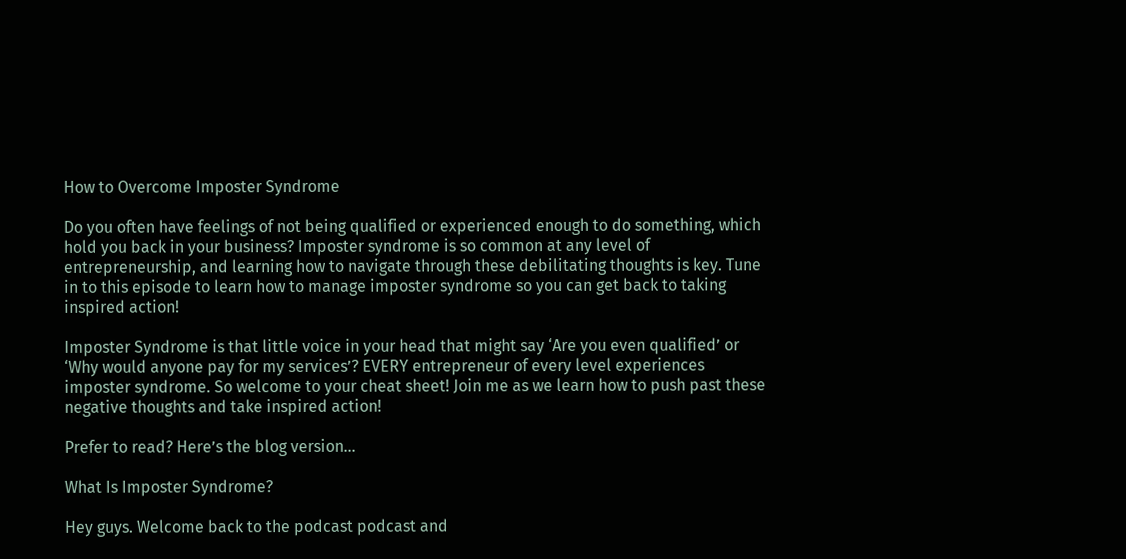How to Overcome Imposter Syndrome

Do you often have feelings of not being qualified or experienced enough to do something, which hold you back in your business? Imposter syndrome is so common at any level of entrepreneurship, and learning how to navigate through these debilitating thoughts is key. Tune in to this episode to learn how to manage imposter syndrome so you can get back to taking inspired action!

Imposter Syndrome is that little voice in your head that might say ‘Are you even qualified’ or ‘Why would anyone pay for my services’? EVERY entrepreneur of every level experiences imposter syndrome. So welcome to your cheat sheet! Join me as we learn how to push past these negative thoughts and take inspired action!

Prefer to read? Here’s the blog version…

What Is Imposter Syndrome?

Hey guys. Welcome back to the podcast podcast and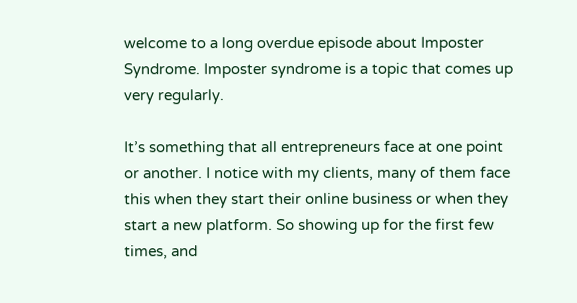welcome to a long overdue episode about Imposter Syndrome. Imposter syndrome is a topic that comes up very regularly.

It’s something that all entrepreneurs face at one point or another. I notice with my clients, many of them face this when they start their online business or when they start a new platform. So showing up for the first few times, and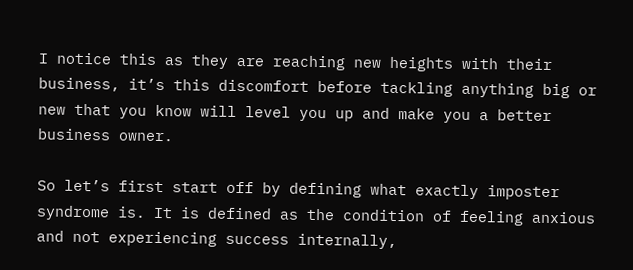I notice this as they are reaching new heights with their business, it’s this discomfort before tackling anything big or new that you know will level you up and make you a better business owner.

So let’s first start off by defining what exactly imposter syndrome is. It is defined as the condition of feeling anxious and not experiencing success internally,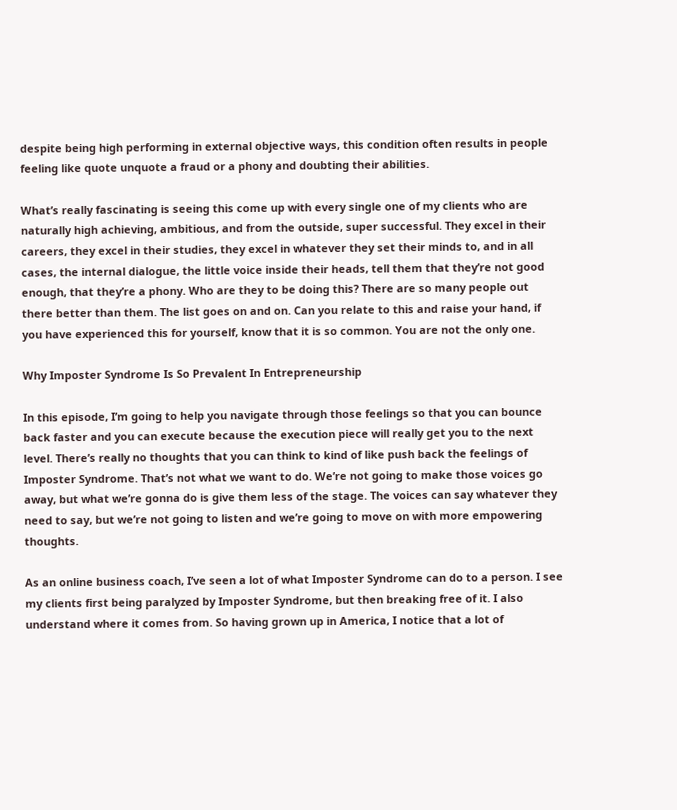despite being high performing in external objective ways, this condition often results in people feeling like quote unquote a fraud or a phony and doubting their abilities.

What’s really fascinating is seeing this come up with every single one of my clients who are naturally high achieving, ambitious, and from the outside, super successful. They excel in their careers, they excel in their studies, they excel in whatever they set their minds to, and in all cases, the internal dialogue, the little voice inside their heads, tell them that they’re not good enough, that they’re a phony. Who are they to be doing this? There are so many people out there better than them. The list goes on and on. Can you relate to this and raise your hand, if you have experienced this for yourself, know that it is so common. You are not the only one.

Why Imposter Syndrome Is So Prevalent In Entrepreneurship

In this episode, I’m going to help you navigate through those feelings so that you can bounce back faster and you can execute because the execution piece will really get you to the next level. There’s really no thoughts that you can think to kind of like push back the feelings of Imposter Syndrome. That’s not what we want to do. We’re not going to make those voices go away, but what we’re gonna do is give them less of the stage. The voices can say whatever they need to say, but we’re not going to listen and we’re going to move on with more empowering thoughts.

As an online business coach, I’ve seen a lot of what Imposter Syndrome can do to a person. I see my clients first being paralyzed by Imposter Syndrome, but then breaking free of it. I also understand where it comes from. So having grown up in America, I notice that a lot of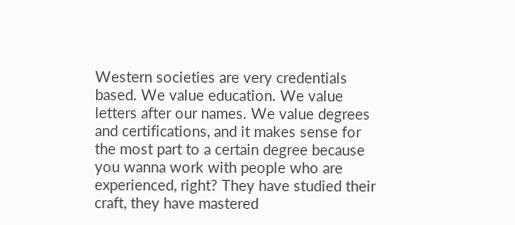Western societies are very credentials based. We value education. We value letters after our names. We value degrees and certifications, and it makes sense for the most part to a certain degree because you wanna work with people who are experienced, right? They have studied their craft, they have mastered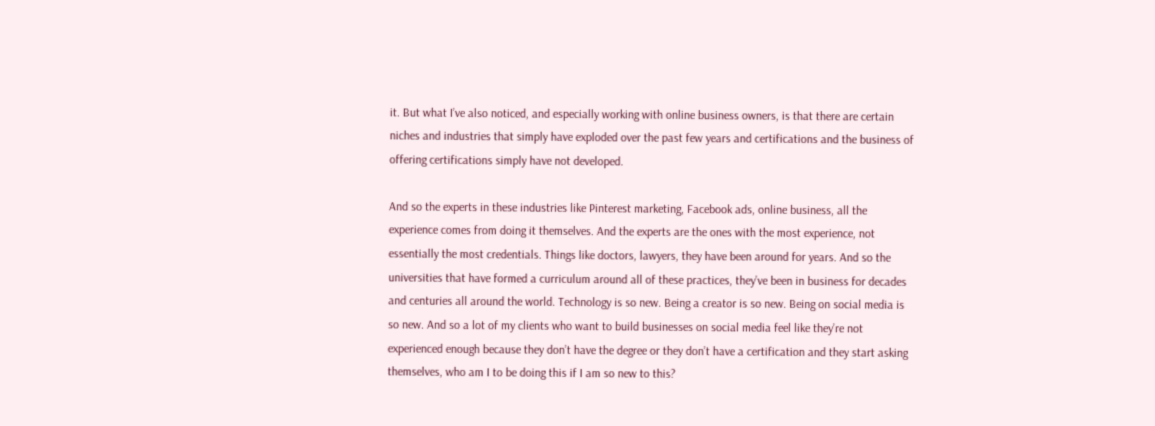it. But what I’ve also noticed, and especially working with online business owners, is that there are certain niches and industries that simply have exploded over the past few years and certifications and the business of offering certifications simply have not developed.

And so the experts in these industries like Pinterest marketing, Facebook ads, online business, all the experience comes from doing it themselves. And the experts are the ones with the most experience, not essentially the most credentials. Things like doctors, lawyers, they have been around for years. And so the universities that have formed a curriculum around all of these practices, they’ve been in business for decades and centuries all around the world. Technology is so new. Being a creator is so new. Being on social media is so new. And so a lot of my clients who want to build businesses on social media feel like they’re not experienced enough because they don’t have the degree or they don’t have a certification and they start asking themselves, who am I to be doing this if I am so new to this?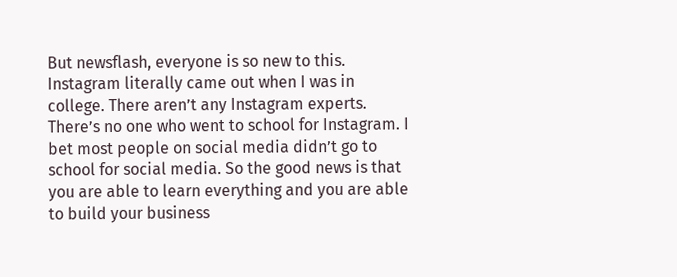But newsflash, everyone is so new to this. Instagram literally came out when I was in college. There aren’t any Instagram experts. There’s no one who went to school for Instagram. I bet most people on social media didn’t go to school for social media. So the good news is that you are able to learn everything and you are able to build your business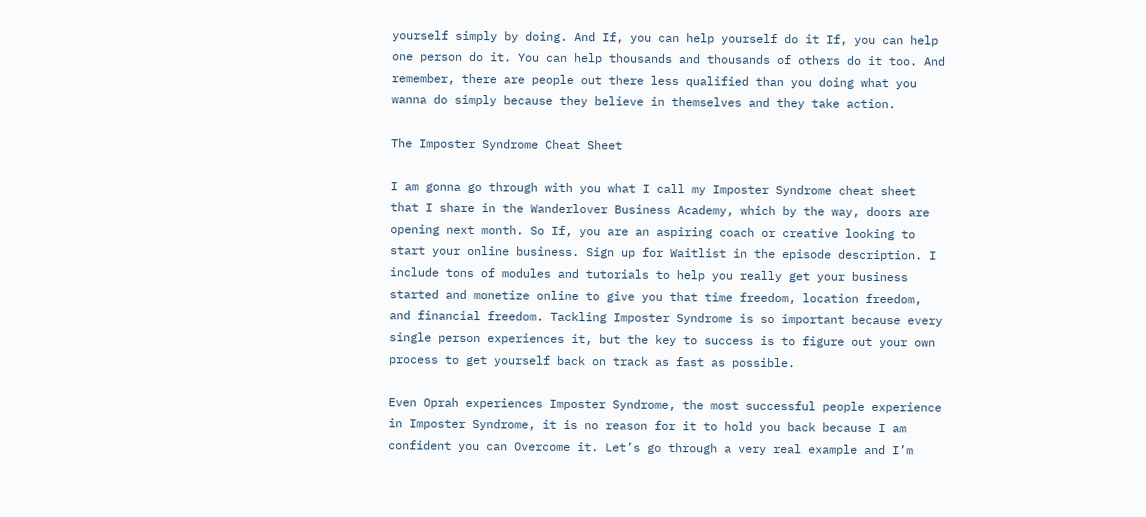yourself simply by doing. And If, you can help yourself do it If, you can help one person do it. You can help thousands and thousands of others do it too. And remember, there are people out there less qualified than you doing what you wanna do simply because they believe in themselves and they take action.

The Imposter Syndrome Cheat Sheet

I am gonna go through with you what I call my Imposter Syndrome cheat sheet that I share in the Wanderlover Business Academy, which by the way, doors are opening next month. So If, you are an aspiring coach or creative looking to start your online business. Sign up for Waitlist in the episode description. I include tons of modules and tutorials to help you really get your business started and monetize online to give you that time freedom, location freedom, and financial freedom. Tackling Imposter Syndrome is so important because every single person experiences it, but the key to success is to figure out your own process to get yourself back on track as fast as possible.

Even Oprah experiences Imposter Syndrome, the most successful people experience in Imposter Syndrome, it is no reason for it to hold you back because I am confident you can Overcome it. Let’s go through a very real example and I’m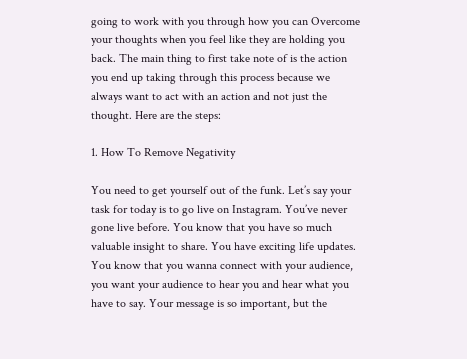going to work with you through how you can Overcome your thoughts when you feel like they are holding you back. The main thing to first take note of is the action you end up taking through this process because we always want to act with an action and not just the thought. Here are the steps:

1. How To Remove Negativity

You need to get yourself out of the funk. Let’s say your task for today is to go live on Instagram. You’ve never gone live before. You know that you have so much valuable insight to share. You have exciting life updates. You know that you wanna connect with your audience, you want your audience to hear you and hear what you have to say. Your message is so important, but the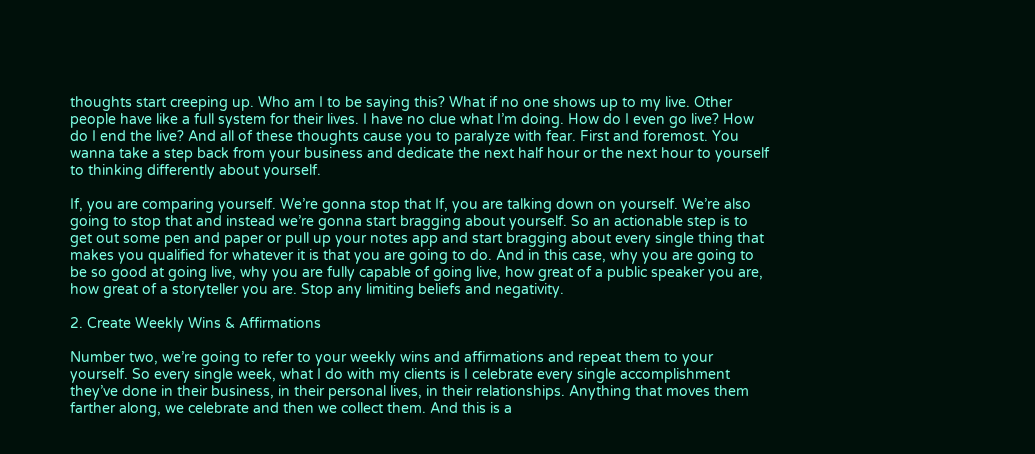thoughts start creeping up. Who am I to be saying this? What if no one shows up to my live. Other people have like a full system for their lives. I have no clue what I’m doing. How do I even go live? How do I end the live? And all of these thoughts cause you to paralyze with fear. First and foremost. You wanna take a step back from your business and dedicate the next half hour or the next hour to yourself to thinking differently about yourself.

If, you are comparing yourself. We’re gonna stop that If, you are talking down on yourself. We’re also going to stop that and instead we’re gonna start bragging about yourself. So an actionable step is to get out some pen and paper or pull up your notes app and start bragging about every single thing that makes you qualified for whatever it is that you are going to do. And in this case, why you are going to be so good at going live, why you are fully capable of going live, how great of a public speaker you are, how great of a storyteller you are. Stop any limiting beliefs and negativity.

2. Create Weekly Wins & Affirmations

Number two, we’re going to refer to your weekly wins and affirmations and repeat them to your yourself. So every single week, what I do with my clients is I celebrate every single accomplishment they’ve done in their business, in their personal lives, in their relationships. Anything that moves them farther along, we celebrate and then we collect them. And this is a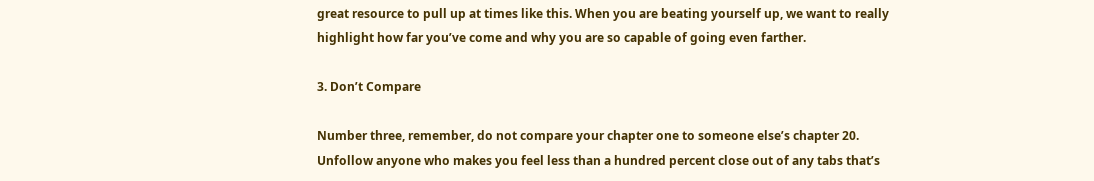great resource to pull up at times like this. When you are beating yourself up, we want to really highlight how far you’ve come and why you are so capable of going even farther.

3. Don’t Compare

Number three, remember, do not compare your chapter one to someone else’s chapter 20. Unfollow anyone who makes you feel less than a hundred percent close out of any tabs that’s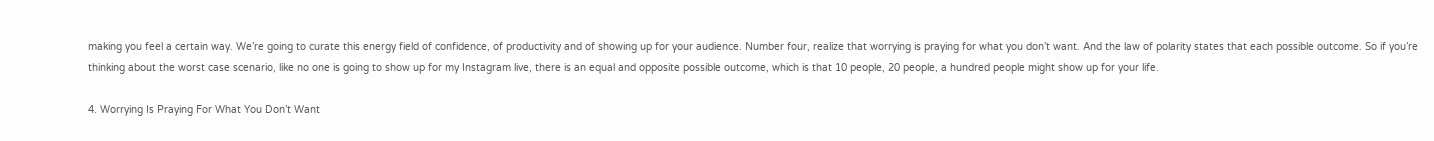making you feel a certain way. We’re going to curate this energy field of confidence, of productivity and of showing up for your audience. Number four, realize that worrying is praying for what you don’t want. And the law of polarity states that each possible outcome. So if you’re thinking about the worst case scenario, like no one is going to show up for my Instagram live, there is an equal and opposite possible outcome, which is that 10 people, 20 people, a hundred people might show up for your life.

4. Worrying Is Praying For What You Don’t Want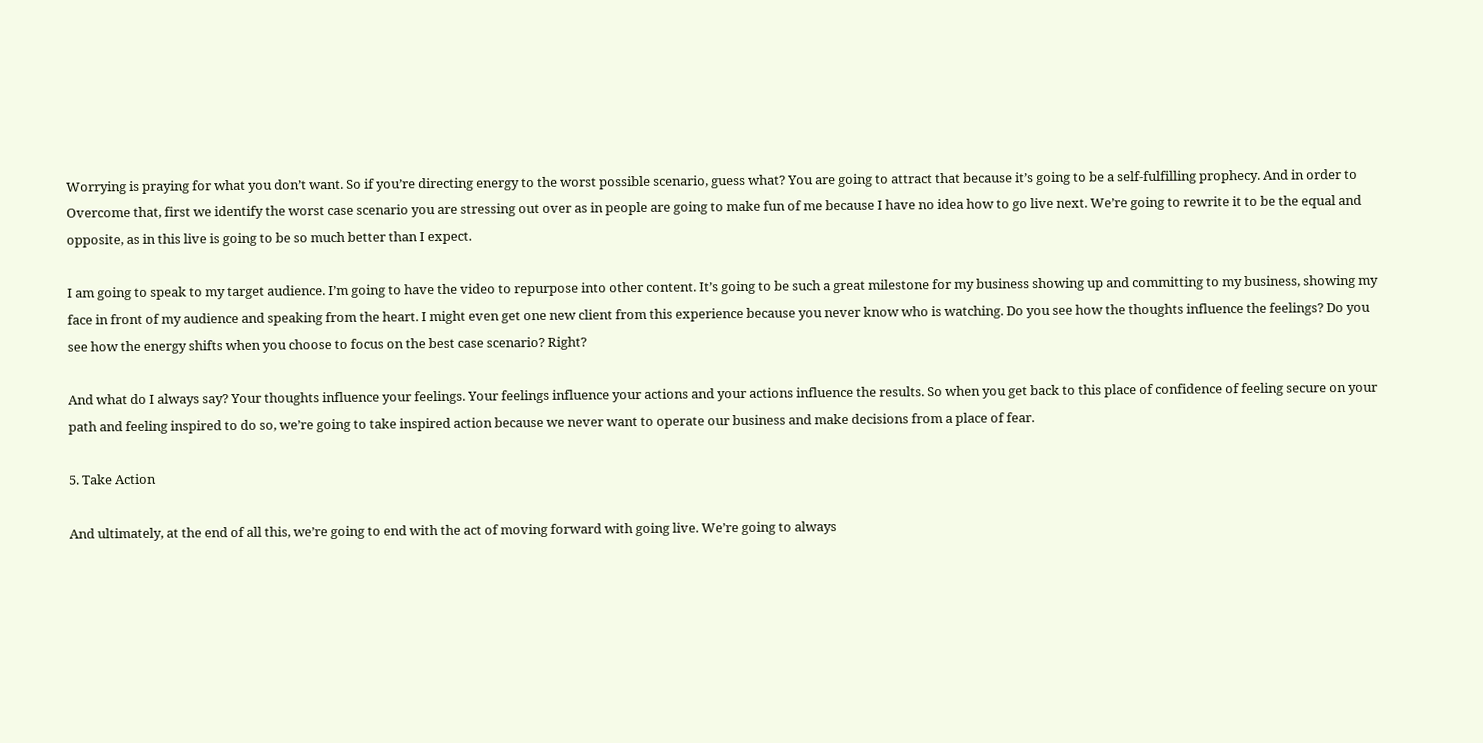Worrying is praying for what you don’t want. So if you’re directing energy to the worst possible scenario, guess what? You are going to attract that because it’s going to be a self-fulfilling prophecy. And in order to Overcome that, first we identify the worst case scenario you are stressing out over as in people are going to make fun of me because I have no idea how to go live next. We’re going to rewrite it to be the equal and opposite, as in this live is going to be so much better than I expect.

I am going to speak to my target audience. I’m going to have the video to repurpose into other content. It’s going to be such a great milestone for my business showing up and committing to my business, showing my face in front of my audience and speaking from the heart. I might even get one new client from this experience because you never know who is watching. Do you see how the thoughts influence the feelings? Do you see how the energy shifts when you choose to focus on the best case scenario? Right?

And what do I always say? Your thoughts influence your feelings. Your feelings influence your actions and your actions influence the results. So when you get back to this place of confidence of feeling secure on your path and feeling inspired to do so, we’re going to take inspired action because we never want to operate our business and make decisions from a place of fear.

5. Take Action

And ultimately, at the end of all this, we’re going to end with the act of moving forward with going live. We’re going to always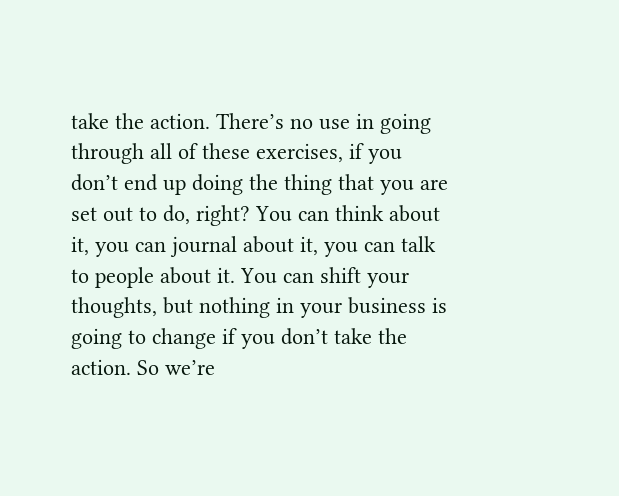take the action. There’s no use in going through all of these exercises, if you don’t end up doing the thing that you are set out to do, right? You can think about it, you can journal about it, you can talk to people about it. You can shift your thoughts, but nothing in your business is going to change if you don’t take the action. So we’re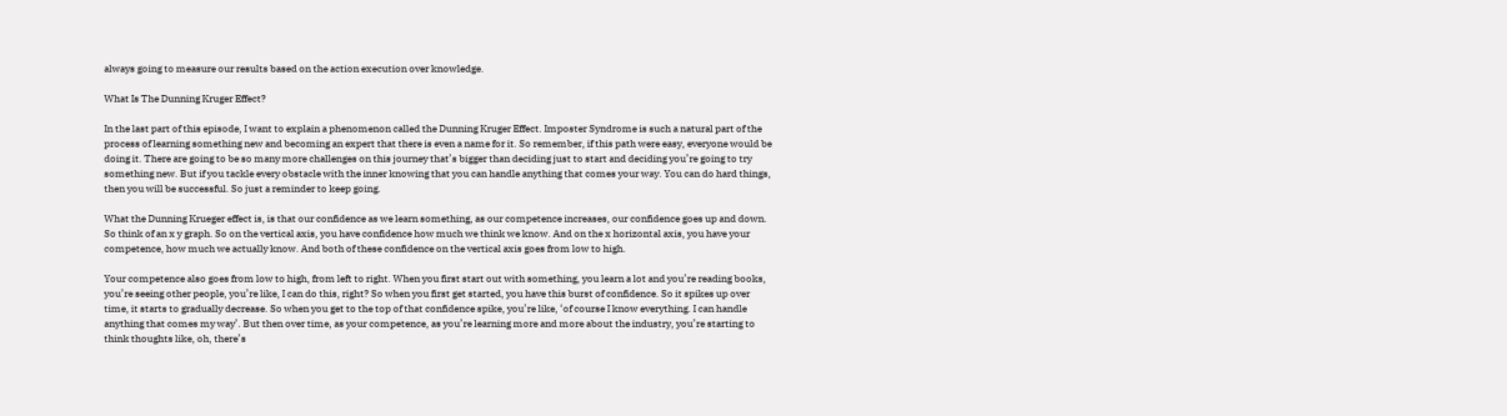always going to measure our results based on the action execution over knowledge.

What Is The Dunning Kruger Effect?

In the last part of this episode, I want to explain a phenomenon called the Dunning Kruger Effect. Imposter Syndrome is such a natural part of the process of learning something new and becoming an expert that there is even a name for it. So remember, if this path were easy, everyone would be doing it. There are going to be so many more challenges on this journey that’s bigger than deciding just to start and deciding you’re going to try something new. But if you tackle every obstacle with the inner knowing that you can handle anything that comes your way. You can do hard things, then you will be successful. So just a reminder to keep going.

What the Dunning Krueger effect is, is that our confidence as we learn something, as our competence increases, our confidence goes up and down. So think of an x y graph. So on the vertical axis, you have confidence how much we think we know. And on the x horizontal axis, you have your competence, how much we actually know. And both of these confidence on the vertical axis goes from low to high.

Your competence also goes from low to high, from left to right. When you first start out with something, you learn a lot and you’re reading books, you’re seeing other people, you’re like, I can do this, right? So when you first get started, you have this burst of confidence. So it spikes up over time, it starts to gradually decrease. So when you get to the top of that confidence spike, you’re like, ‘of course I know everything. I can handle anything that comes my way’. But then over time, as your competence, as you’re learning more and more about the industry, you’re starting to think thoughts like, oh, there’s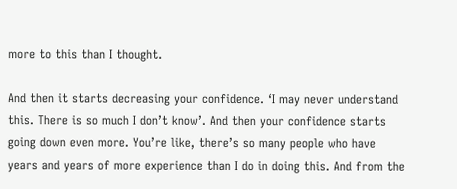more to this than I thought.

And then it starts decreasing your confidence. ‘I may never understand this. There is so much I don’t know’. And then your confidence starts going down even more. You’re like, there’s so many people who have years and years of more experience than I do in doing this. And from the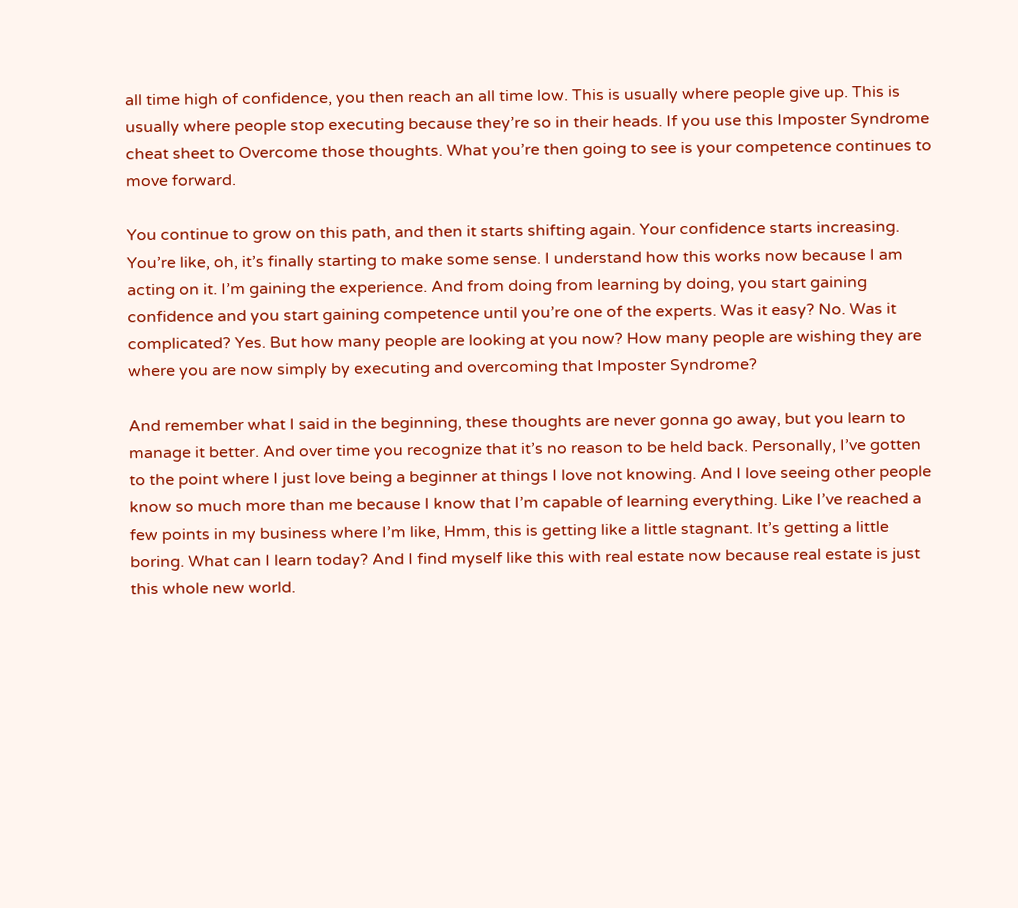all time high of confidence, you then reach an all time low. This is usually where people give up. This is usually where people stop executing because they’re so in their heads. If you use this Imposter Syndrome cheat sheet to Overcome those thoughts. What you’re then going to see is your competence continues to move forward.

You continue to grow on this path, and then it starts shifting again. Your confidence starts increasing. You’re like, oh, it’s finally starting to make some sense. I understand how this works now because I am acting on it. I’m gaining the experience. And from doing from learning by doing, you start gaining confidence and you start gaining competence until you’re one of the experts. Was it easy? No. Was it complicated? Yes. But how many people are looking at you now? How many people are wishing they are where you are now simply by executing and overcoming that Imposter Syndrome?

And remember what I said in the beginning, these thoughts are never gonna go away, but you learn to manage it better. And over time you recognize that it’s no reason to be held back. Personally, I’ve gotten to the point where I just love being a beginner at things I love not knowing. And I love seeing other people know so much more than me because I know that I’m capable of learning everything. Like I’ve reached a few points in my business where I’m like, Hmm, this is getting like a little stagnant. It’s getting a little boring. What can I learn today? And I find myself like this with real estate now because real estate is just this whole new world.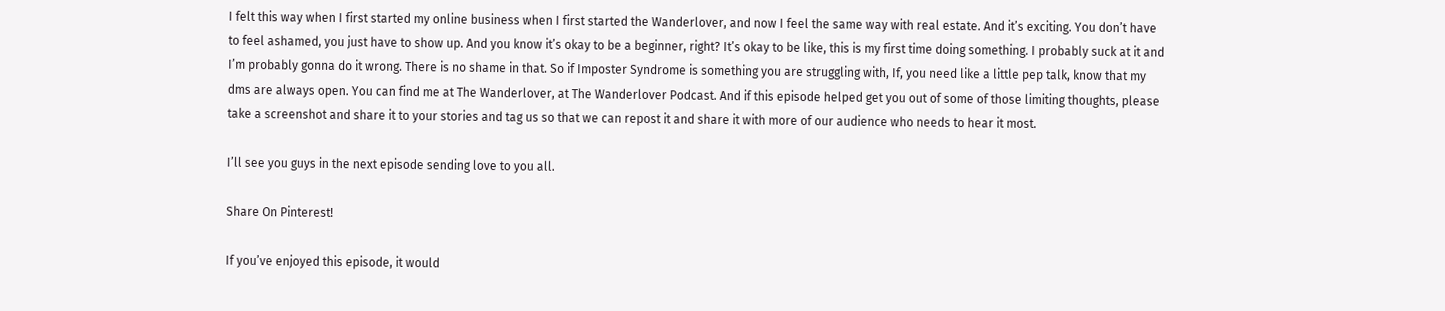I felt this way when I first started my online business when I first started the Wanderlover, and now I feel the same way with real estate. And it’s exciting. You don’t have to feel ashamed, you just have to show up. And you know it’s okay to be a beginner, right? It’s okay to be like, this is my first time doing something. I probably suck at it and I’m probably gonna do it wrong. There is no shame in that. So if Imposter Syndrome is something you are struggling with, If, you need like a little pep talk, know that my dms are always open. You can find me at The Wanderlover, at The Wanderlover Podcast. And if this episode helped get you out of some of those limiting thoughts, please take a screenshot and share it to your stories and tag us so that we can repost it and share it with more of our audience who needs to hear it most.

I’ll see you guys in the next episode sending love to you all.

Share On Pinterest!

If you’ve enjoyed this episode, it would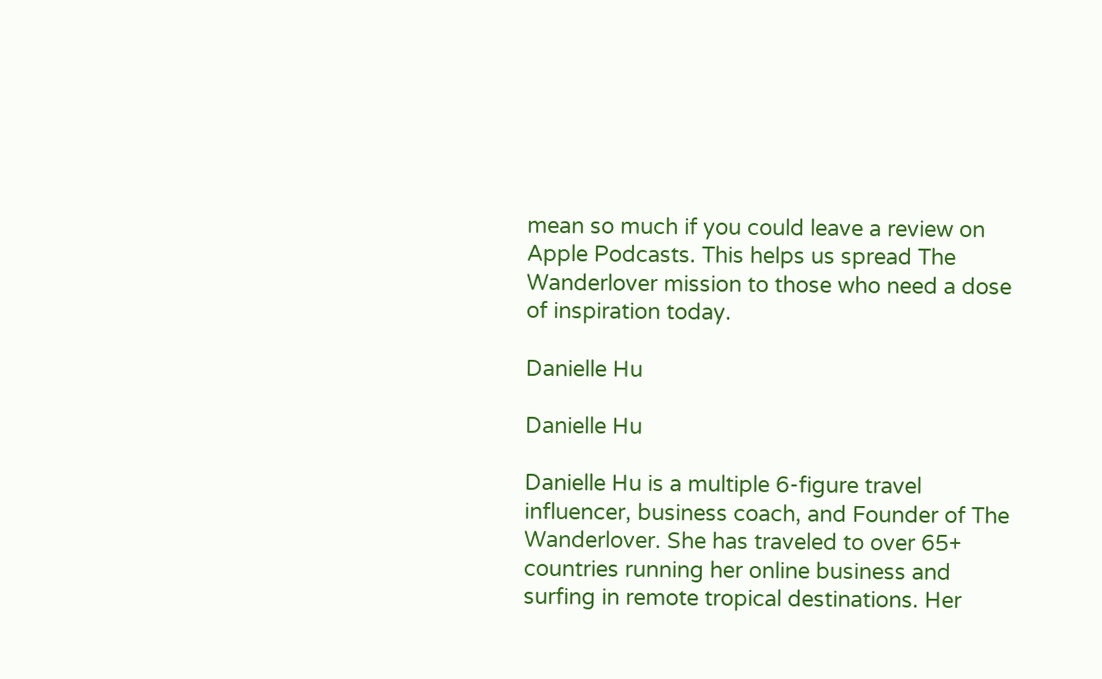mean so much if you could leave a review on Apple Podcasts. This helps us spread The Wanderlover mission to those who need a dose of inspiration today.

Danielle Hu

Danielle Hu

Danielle Hu is a multiple 6-figure travel influencer, business coach, and Founder of The Wanderlover. She has traveled to over 65+ countries running her online business and surfing in remote tropical destinations. Her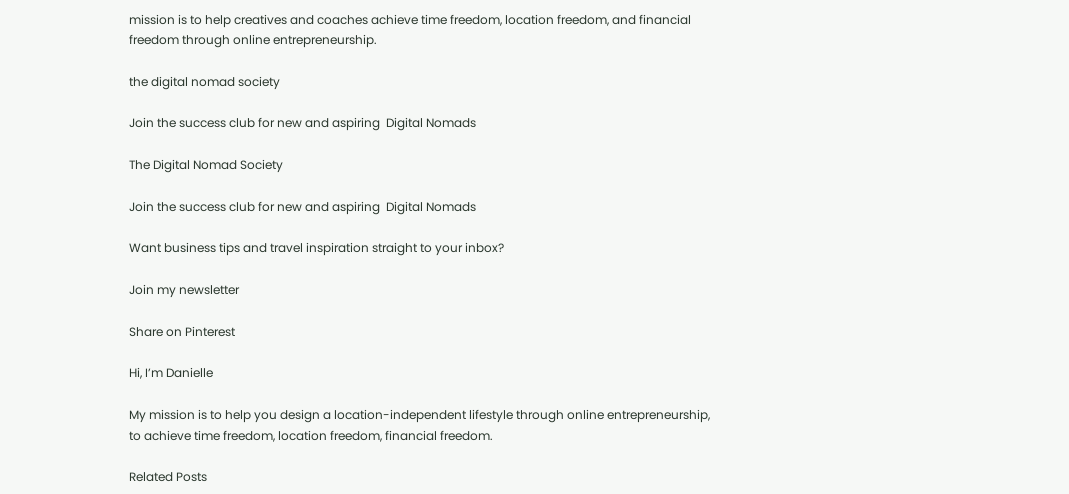mission is to help creatives and coaches achieve time freedom, location freedom, and financial freedom through online entrepreneurship.

the digital nomad society

Join the success club for new and aspiring  Digital Nomads

The Digital Nomad Society

Join the success club for new and aspiring  Digital Nomads

Want business tips and travel inspiration straight to your inbox?

Join my newsletter

Share on Pinterest

Hi, I’m Danielle

My mission is to help you design a location-independent lifestyle through online entrepreneurship, to achieve time freedom, location freedom, financial freedom.

Related Posts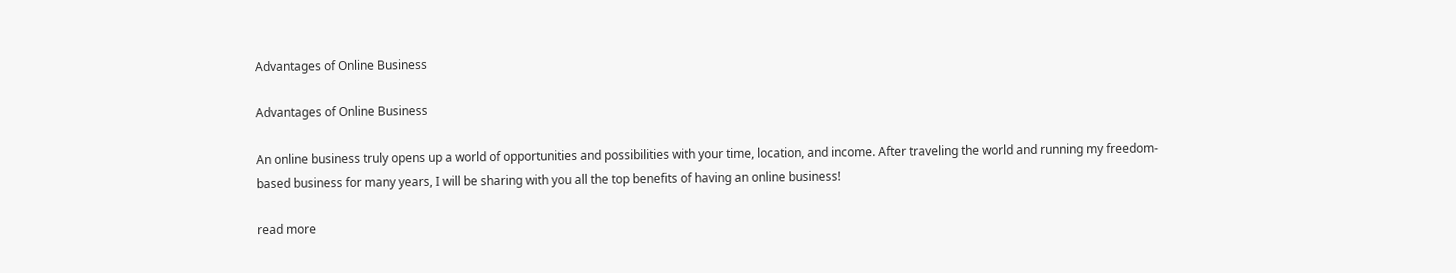Advantages of Online Business

Advantages of Online Business

An online business truly opens up a world of opportunities and possibilities with your time, location, and income. After traveling the world and running my freedom-based business for many years, I will be sharing with you all the top benefits of having an online business!

read more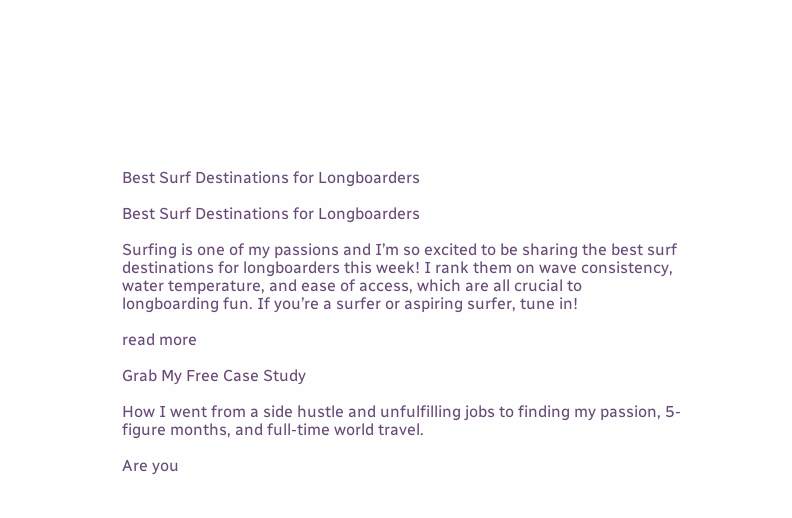Best Surf Destinations for Longboarders

Best Surf Destinations for Longboarders

Surfing is one of my passions and I’m so excited to be sharing the best surf destinations for longboarders this week! I rank them on wave consistency, water temperature, and ease of access, which are all crucial to longboarding fun. If you’re a surfer or aspiring surfer, tune in!

read more

Grab My Free Case Study

How I went from a side hustle and unfulfilling jobs to finding my passion, 5-figure months, and full-time world travel.

Are you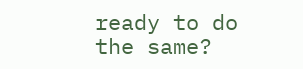ready to do the same?